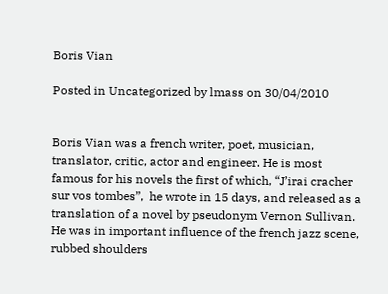Boris Vian

Posted in Uncategorized by lmass on 30/04/2010


Boris Vian was a french writer, poet, musician, translator, critic, actor and engineer. He is most famous for his novels the first of which, “J’irai cracher sur vos tombes”,  he wrote in 15 days, and released as a translation of a novel by pseudonym Vernon Sullivan. He was in important influence of the french jazz scene, rubbed shoulders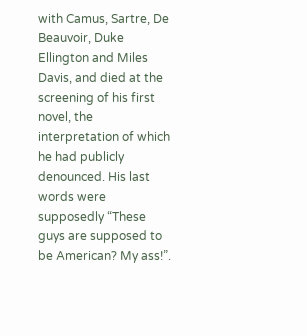with Camus, Sartre, De Beauvoir, Duke Ellington and Miles Davis, and died at the screening of his first novel, the interpretation of which he had publicly denounced. His last words were supposedly “These guys are supposed to be American? My ass!”.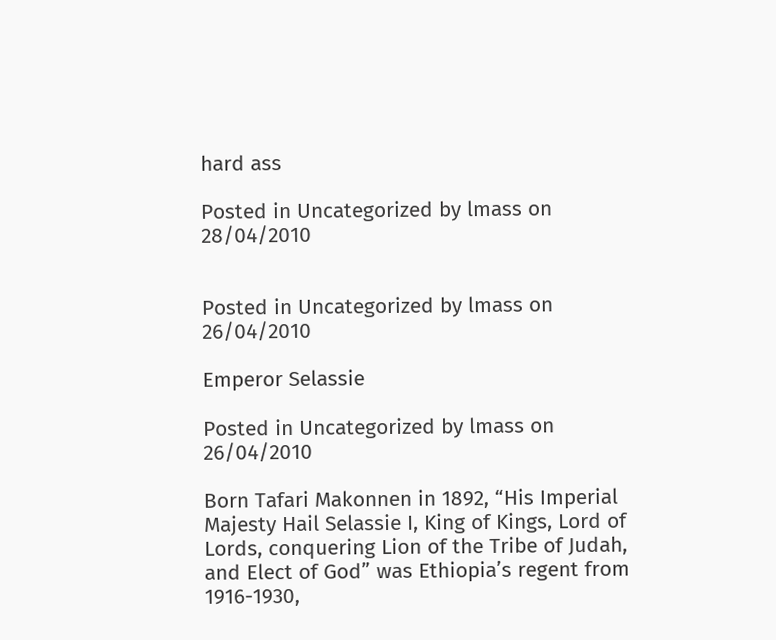hard ass

Posted in Uncategorized by lmass on 28/04/2010


Posted in Uncategorized by lmass on 26/04/2010

Emperor Selassie

Posted in Uncategorized by lmass on 26/04/2010

Born Tafari Makonnen in 1892, “His Imperial Majesty Hail Selassie I, King of Kings, Lord of Lords, conquering Lion of the Tribe of Judah, and Elect of God” was Ethiopia’s regent from 1916-1930,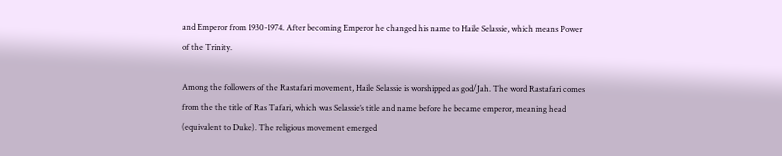and Emperor from 1930-1974. After becoming Emperor he changed his name to Haile Selassie, which means Power of the Trinity.

Among the followers of the Rastafari movement, Haile Selassie is worshipped as god/Jah. The word Rastafari comes from the the title of Ras Tafari, which was Selassie’s title and name before he became emperor, meaning head (equivalent to Duke). The religious movement emerged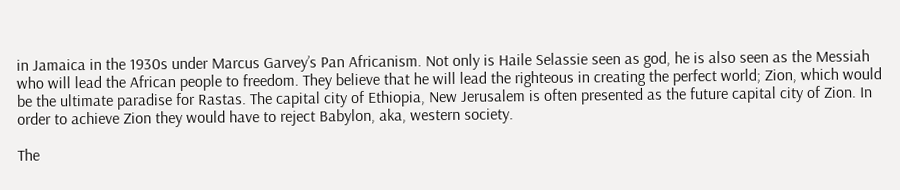in Jamaica in the 1930s under Marcus Garvey’s Pan Africanism. Not only is Haile Selassie seen as god, he is also seen as the Messiah who will lead the African people to freedom. They believe that he will lead the righteous in creating the perfect world; Zion, which would be the ultimate paradise for Rastas. The capital city of Ethiopia, New Jerusalem is often presented as the future capital city of Zion. In order to achieve Zion they would have to reject Babylon, aka, western society.

The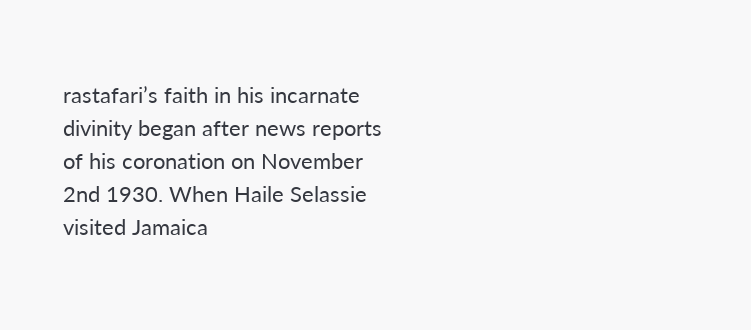rastafari’s faith in his incarnate divinity began after news reports of his coronation on November 2nd 1930. When Haile Selassie visited Jamaica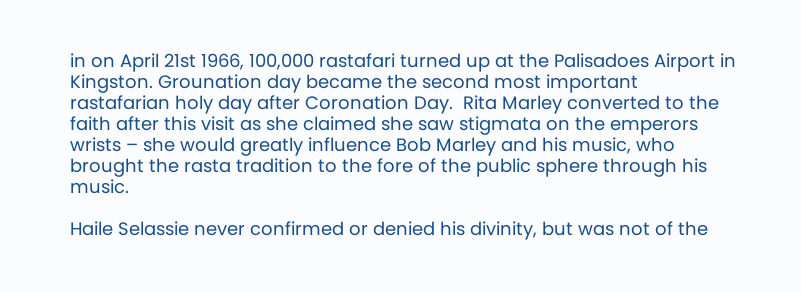in on April 21st 1966, 100,000 rastafari turned up at the Palisadoes Airport in Kingston. Grounation day became the second most important rastafarian holy day after Coronation Day.  Rita Marley converted to the faith after this visit as she claimed she saw stigmata on the emperors wrists – she would greatly influence Bob Marley and his music, who brought the rasta tradition to the fore of the public sphere through his music.

Haile Selassie never confirmed or denied his divinity, but was not of the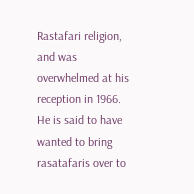Rastafari religion, and was overwhelmed at his reception in 1966. He is said to have wanted to bring rasatafaris over to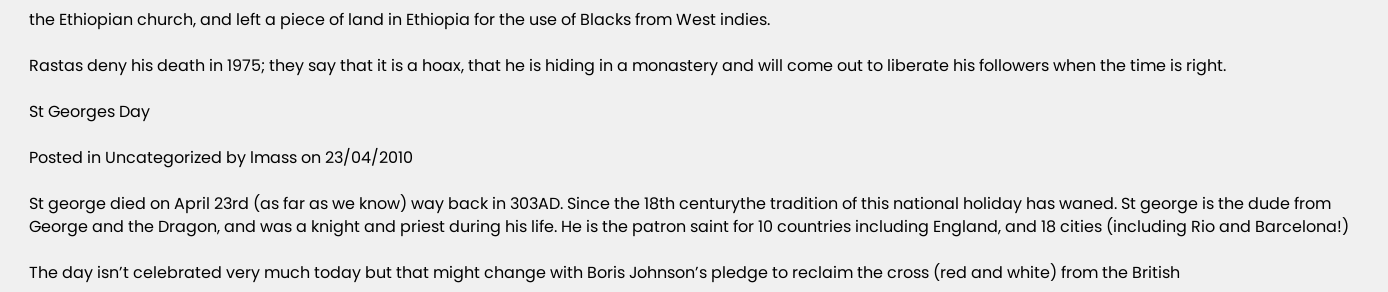the Ethiopian church, and left a piece of land in Ethiopia for the use of Blacks from West indies.

Rastas deny his death in 1975; they say that it is a hoax, that he is hiding in a monastery and will come out to liberate his followers when the time is right.

St Georges Day

Posted in Uncategorized by lmass on 23/04/2010

St george died on April 23rd (as far as we know) way back in 303AD. Since the 18th centurythe tradition of this national holiday has waned. St george is the dude from George and the Dragon, and was a knight and priest during his life. He is the patron saint for 10 countries including England, and 18 cities (including Rio and Barcelona!)

The day isn’t celebrated very much today but that might change with Boris Johnson’s pledge to reclaim the cross (red and white) from the British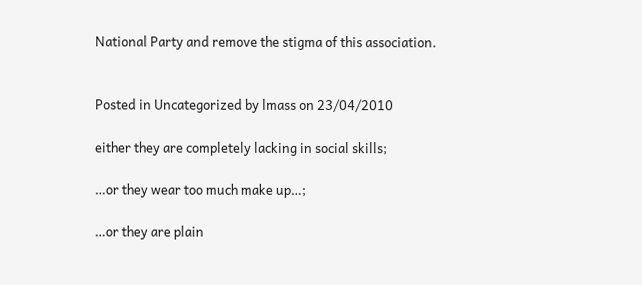National Party and remove the stigma of this association.


Posted in Uncategorized by lmass on 23/04/2010

either they are completely lacking in social skills;

…or they wear too much make up…;

…or they are plain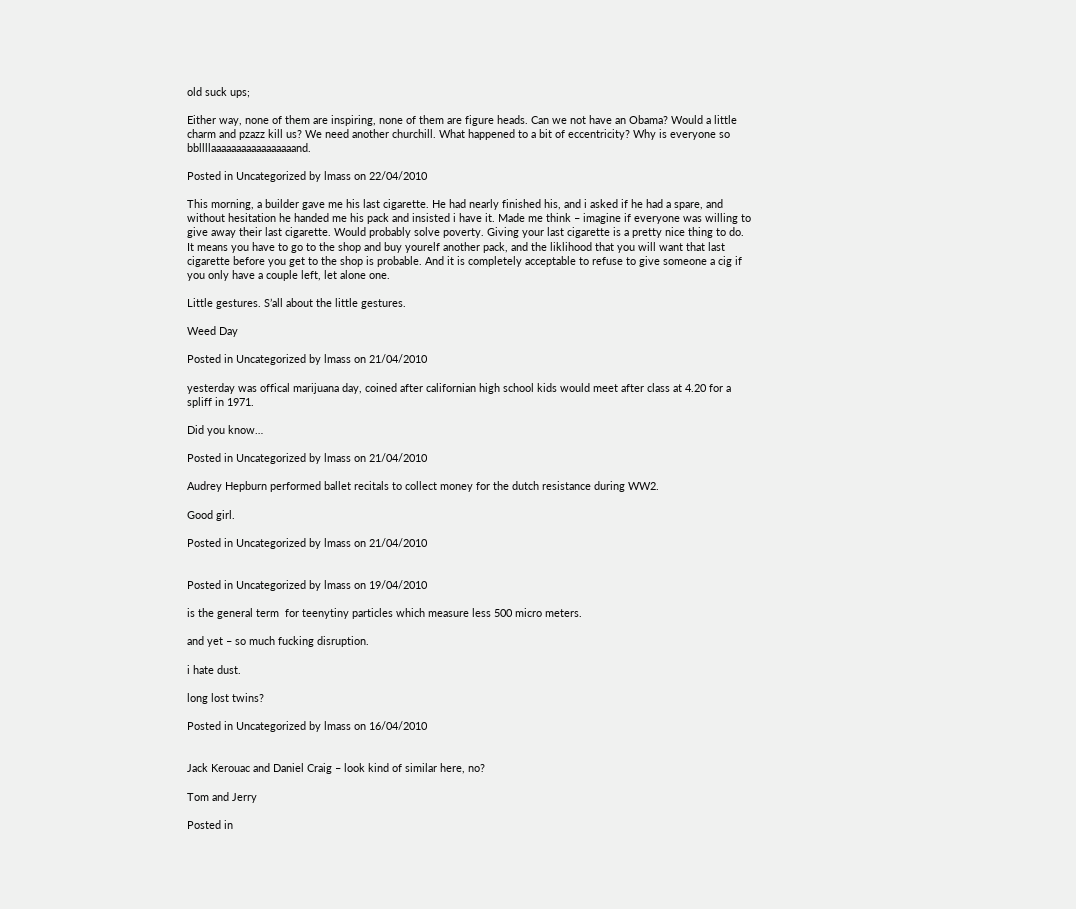old suck ups;

Either way, none of them are inspiring, none of them are figure heads. Can we not have an Obama? Would a little charm and pzazz kill us? We need another churchill. What happened to a bit of eccentricity? Why is everyone so bbllllaaaaaaaaaaaaaaaaand.

Posted in Uncategorized by lmass on 22/04/2010

This morning, a builder gave me his last cigarette. He had nearly finished his, and i asked if he had a spare, and without hesitation he handed me his pack and insisted i have it. Made me think – imagine if everyone was willing to give away their last cigarette. Would probably solve poverty. Giving your last cigarette is a pretty nice thing to do. It means you have to go to the shop and buy yourelf another pack, and the liklihood that you will want that last cigarette before you get to the shop is probable. And it is completely acceptable to refuse to give someone a cig if you only have a couple left, let alone one.

Little gestures. S’all about the little gestures.

Weed Day

Posted in Uncategorized by lmass on 21/04/2010

yesterday was offical marijuana day, coined after californian high school kids would meet after class at 4.20 for a spliff in 1971.

Did you know…

Posted in Uncategorized by lmass on 21/04/2010

Audrey Hepburn performed ballet recitals to collect money for the dutch resistance during WW2.

Good girl.

Posted in Uncategorized by lmass on 21/04/2010


Posted in Uncategorized by lmass on 19/04/2010

is the general term  for teenytiny particles which measure less 500 micro meters.

and yet – so much fucking disruption.

i hate dust.

long lost twins?

Posted in Uncategorized by lmass on 16/04/2010


Jack Kerouac and Daniel Craig – look kind of similar here, no?

Tom and Jerry

Posted in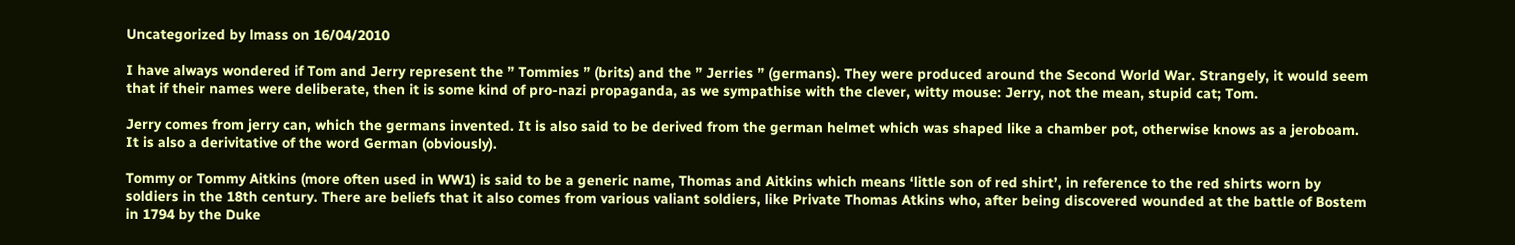Uncategorized by lmass on 16/04/2010

I have always wondered if Tom and Jerry represent the ” Tommies ” (brits) and the ” Jerries ” (germans). They were produced around the Second World War. Strangely, it would seem that if their names were deliberate, then it is some kind of pro-nazi propaganda, as we sympathise with the clever, witty mouse: Jerry, not the mean, stupid cat; Tom.

Jerry comes from jerry can, which the germans invented. It is also said to be derived from the german helmet which was shaped like a chamber pot, otherwise knows as a jeroboam. It is also a derivitative of the word German (obviously).

Tommy or Tommy Aitkins (more often used in WW1) is said to be a generic name, Thomas and Aitkins which means ‘little son of red shirt’, in reference to the red shirts worn by soldiers in the 18th century. There are beliefs that it also comes from various valiant soldiers, like Private Thomas Atkins who, after being discovered wounded at the battle of Bostem in 1794 by the Duke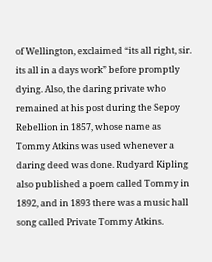of Wellington, exclaimed “its all right, sir. its all in a days work” before promptly dying. Also, the daring private who remained at his post during the Sepoy Rebellion in 1857, whose name as Tommy Atkins was used whenever a daring deed was done. Rudyard Kipling also published a poem called Tommy in 1892, and in 1893 there was a music hall song called Private Tommy Atkins.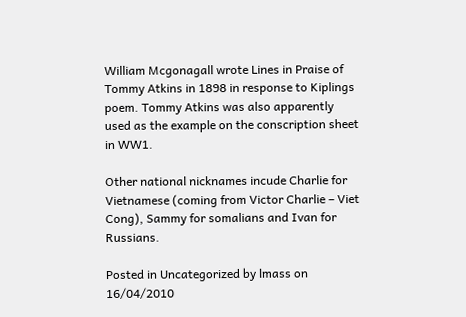William Mcgonagall wrote Lines in Praise of Tommy Atkins in 1898 in response to Kiplings poem. Tommy Atkins was also apparently used as the example on the conscription sheet in WW1.

Other national nicknames incude Charlie for Vietnamese (coming from Victor Charlie – Viet Cong), Sammy for somalians and Ivan for Russians.

Posted in Uncategorized by lmass on 16/04/2010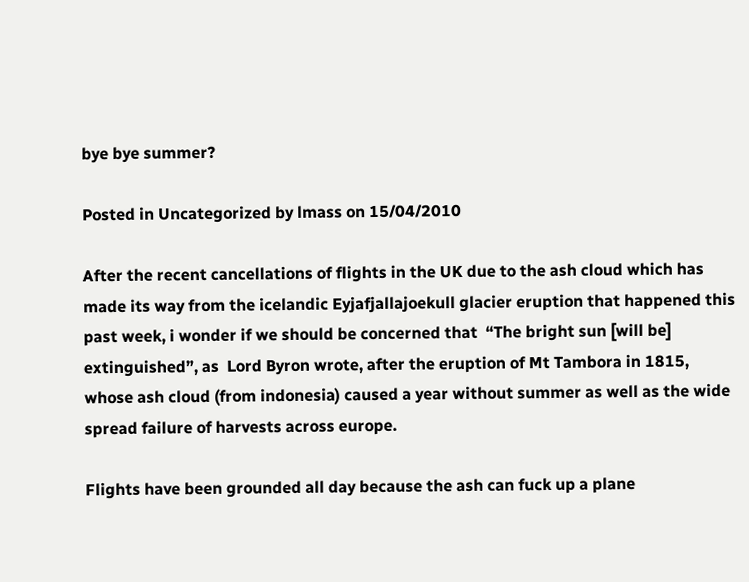bye bye summer?

Posted in Uncategorized by lmass on 15/04/2010

After the recent cancellations of flights in the UK due to the ash cloud which has made its way from the icelandic Eyjafjallajoekull glacier eruption that happened this past week, i wonder if we should be concerned that  “The bright sun [will be] extinguished”, as  Lord Byron wrote, after the eruption of Mt Tambora in 1815, whose ash cloud (from indonesia) caused a year without summer as well as the wide spread failure of harvests across europe.

Flights have been grounded all day because the ash can fuck up a plane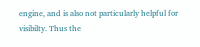engine, and is also not particularly helpful for visibilty. Thus the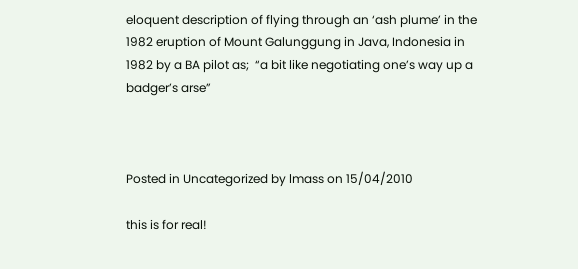eloquent description of flying through an ‘ash plume’ in the 1982 eruption of Mount Galunggung in Java, Indonesia in 1982 by a BA pilot as;  “a bit like negotiating one’s way up a badger’s arse”



Posted in Uncategorized by lmass on 15/04/2010

this is for real!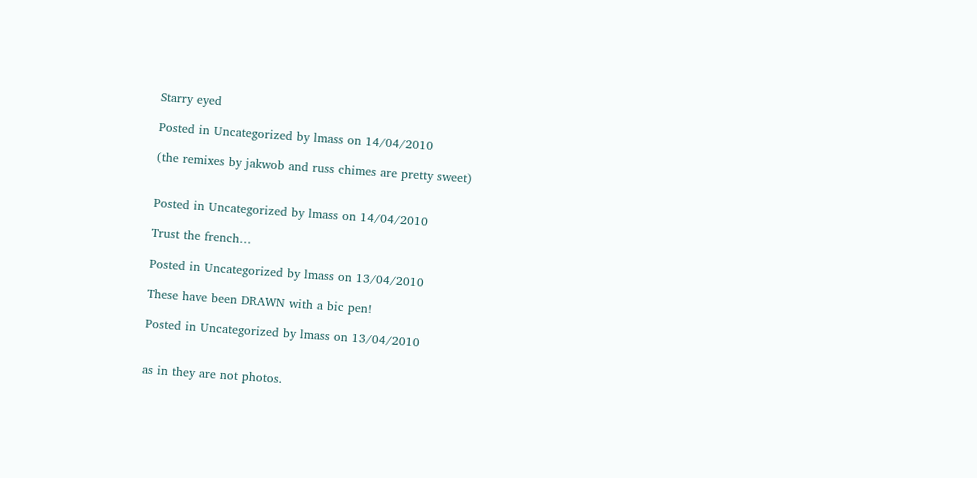Starry eyed

Posted in Uncategorized by lmass on 14/04/2010

(the remixes by jakwob and russ chimes are pretty sweet)


Posted in Uncategorized by lmass on 14/04/2010

Trust the french…

Posted in Uncategorized by lmass on 13/04/2010

These have been DRAWN with a bic pen!

Posted in Uncategorized by lmass on 13/04/2010


as in they are not photos.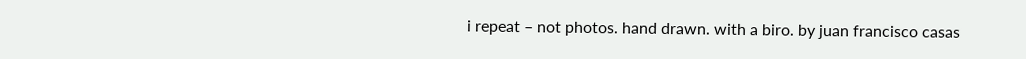i repeat – not photos. hand drawn. with a biro. by juan francisco casas